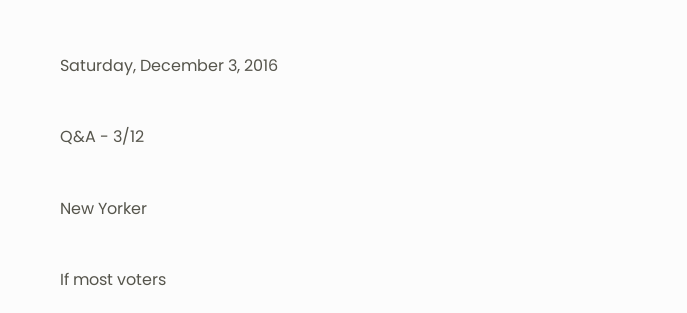Saturday, December 3, 2016

Q&A - 3/12

New Yorker

If most voters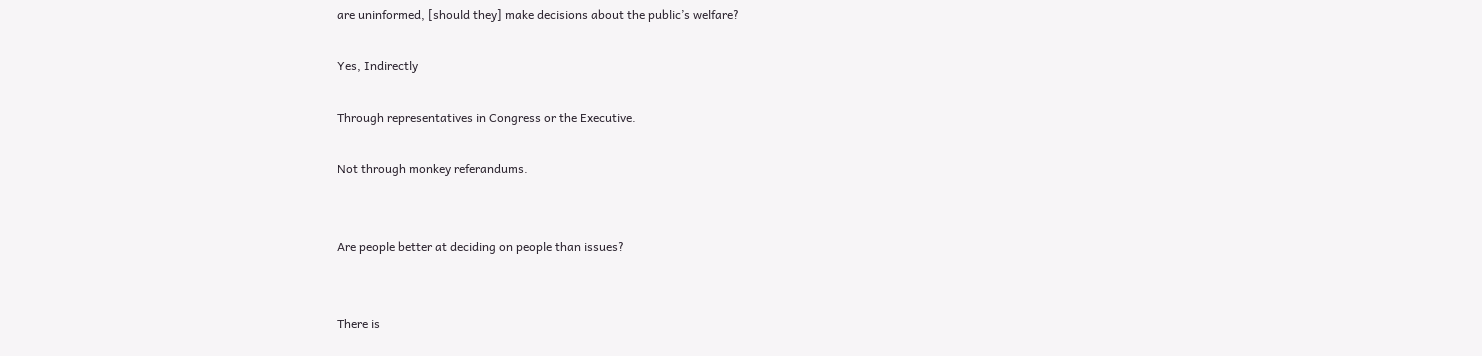are uninformed, [should they] make decisions about the public’s welfare?

Yes, Indirectly

Through representatives in Congress or the Executive.

Not through monkey referandums.


Are people better at deciding on people than issues?


There is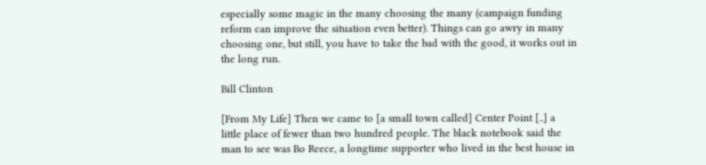especially some magic in the many choosing the many (campaign funding reform can improve the situation even better). Things can go awry in many choosing one, but still, you have to take the bad with the good, it works out in the long run.

Bill Clinton

[From My Life] Then we came to [a small town called] Center Point [..] a little place of fewer than two hundred people. The black notebook said the man to see was Bo Reece, a longtime supporter who lived in the best house in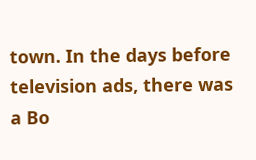town. In the days before television ads, there was a Bo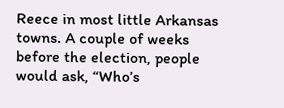Reece in most little Arkansas towns. A couple of weeks before the election, people would ask, “Who’s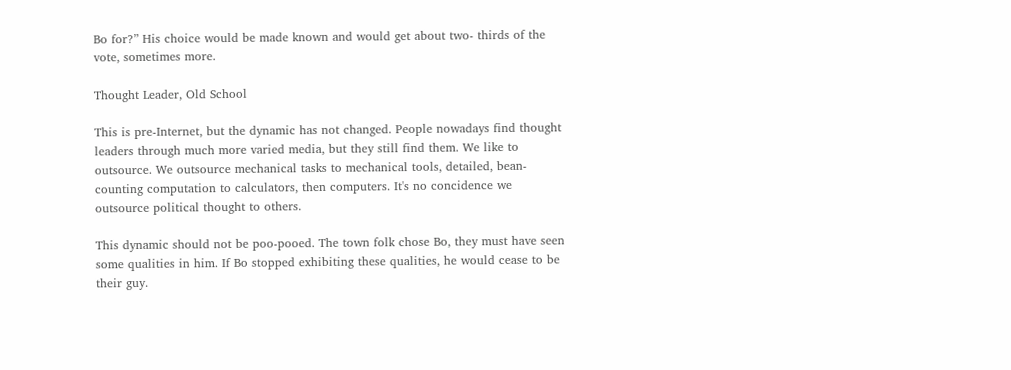Bo for?” His choice would be made known and would get about two- thirds of the vote, sometimes more.

Thought Leader, Old School

This is pre-Internet, but the dynamic has not changed. People nowadays find thought leaders through much more varied media, but they still find them. We like to outsource. We outsource mechanical tasks to mechanical tools, detailed, bean-counting computation to calculators, then computers. It's no concidence we outsource political thought to others.

This dynamic should not be poo-pooed. The town folk chose Bo, they must have seen some qualities in him. If Bo stopped exhibiting these qualities, he would cease to be their guy.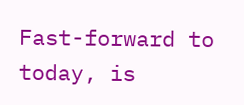Fast-forward to today, is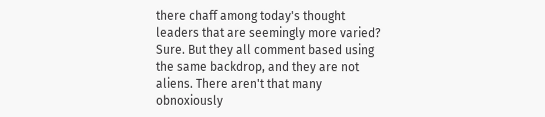there chaff among today's thought leaders that are seemingly more varied? Sure. But they all comment based using the same backdrop, and they are not aliens. There aren't that many obnoxiously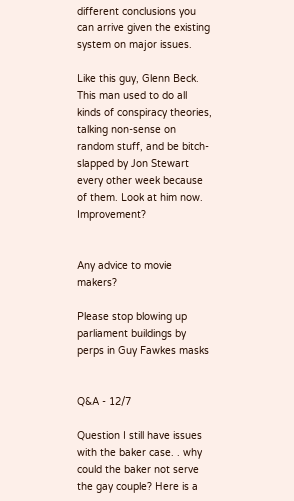different conclusions you can arrive given the existing system on major issues.

Like this guy, Glenn Beck. This man used to do all kinds of conspiracy theories, talking non-sense on random stuff, and be bitch-slapped by Jon Stewart every other week because of them. Look at him now. Improvement?


Any advice to movie makers?

Please stop blowing up parliament buildings by perps in Guy Fawkes masks


Q&A - 12/7

Question I still have issues with the baker case. . why could the baker not serve the gay couple? Here is a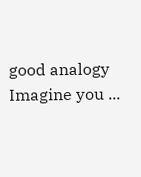good analogy Imagine you ...